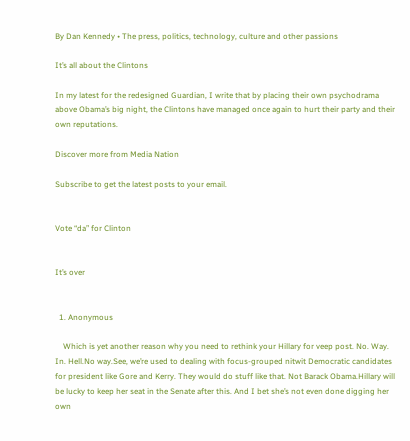By Dan Kennedy • The press, politics, technology, culture and other passions

It’s all about the Clintons

In my latest for the redesigned Guardian, I write that by placing their own psychodrama above Obama’s big night, the Clintons have managed once again to hurt their party and their own reputations.

Discover more from Media Nation

Subscribe to get the latest posts to your email.


Vote “da” for Clinton


It’s over


  1. Anonymous

    Which is yet another reason why you need to rethink your Hillary for veep post. No. Way. In. Hell.No way.See, we’re used to dealing with focus-grouped nitwit Democratic candidates for president like Gore and Kerry. They would do stuff like that. Not Barack Obama.Hillary will be lucky to keep her seat in the Senate after this. And I bet she’s not even done digging her own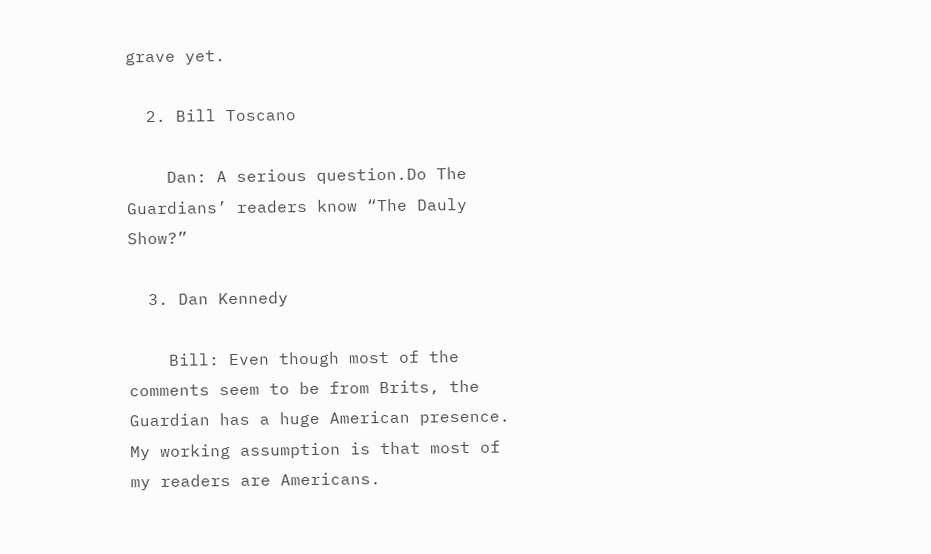grave yet.

  2. Bill Toscano

    Dan: A serious question.Do The Guardians’ readers know “The Dauly Show?”

  3. Dan Kennedy

    Bill: Even though most of the comments seem to be from Brits, the Guardian has a huge American presence. My working assumption is that most of my readers are Americans.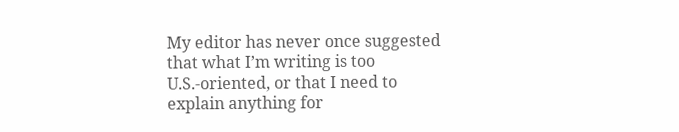My editor has never once suggested that what I’m writing is too U.S.-oriented, or that I need to explain anything for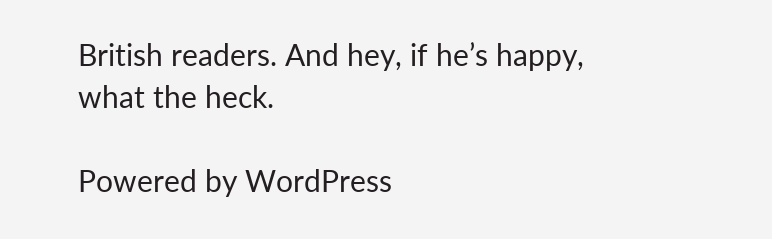British readers. And hey, if he’s happy, what the heck.

Powered by WordPress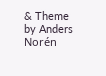& Theme by Anders Norén